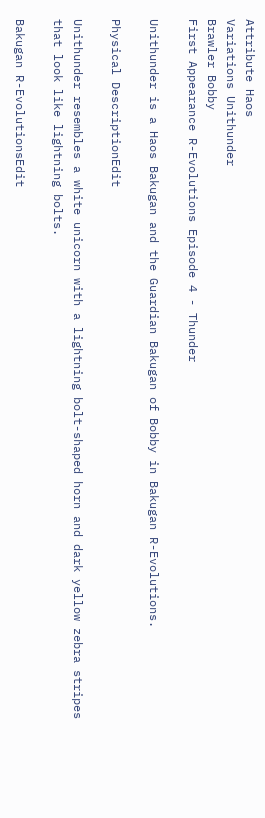Attribute Haos
Variations Unithunder
Brawler Bobby
First Appearance R-Evolutions Episode 4 - Thunder

Unithunder is a Haos Bakugan and the Guardian Bakugan of Bobby in Bakugan R-Evolutions.

Physical DescriptionEdit

Unithunder resembles a white unicorn with a lightning bolt-shaped horn and dark yellow zebra stripes that look like lightning bolts.

Bakugan R-EvolutionsEdit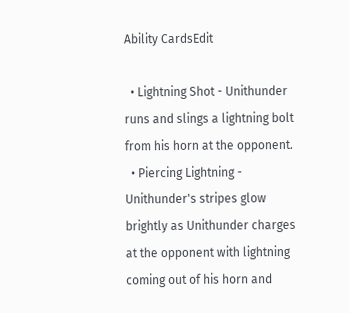Ability CardsEdit

  • Lightning Shot - Unithunder runs and slings a lightning bolt from his horn at the opponent.
  • Piercing Lightning - Unithunder's stripes glow brightly as Unithunder charges at the opponent with lightning coming out of his horn and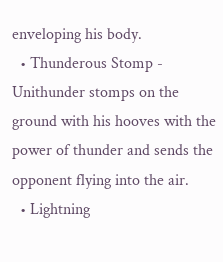enveloping his body.
  • Thunderous Stomp - Unithunder stomps on the ground with his hooves with the power of thunder and sends the opponent flying into the air.
  • Lightning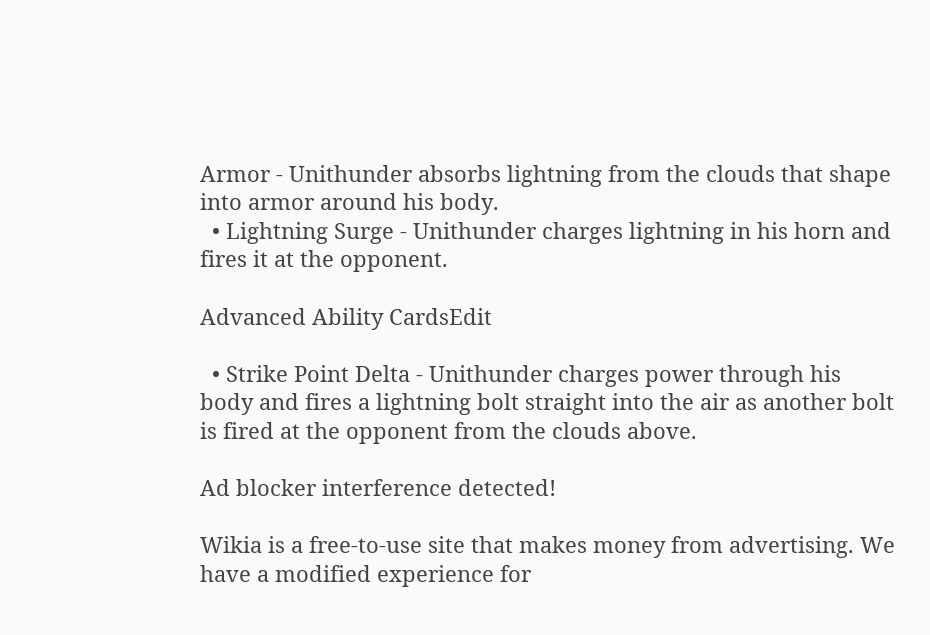Armor - Unithunder absorbs lightning from the clouds that shape into armor around his body.
  • Lightning Surge - Unithunder charges lightning in his horn and fires it at the opponent.

Advanced Ability CardsEdit

  • Strike Point Delta - Unithunder charges power through his body and fires a lightning bolt straight into the air as another bolt is fired at the opponent from the clouds above.

Ad blocker interference detected!

Wikia is a free-to-use site that makes money from advertising. We have a modified experience for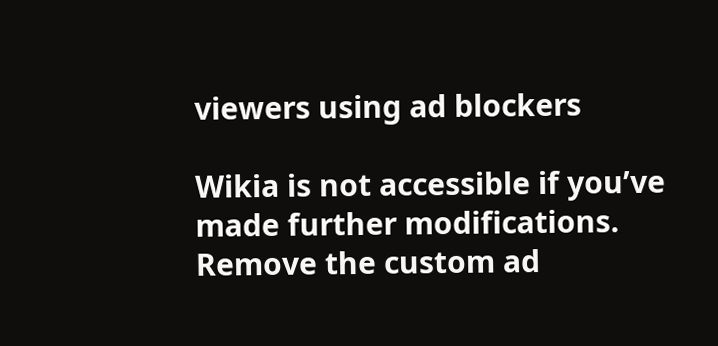viewers using ad blockers

Wikia is not accessible if you’ve made further modifications. Remove the custom ad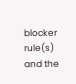blocker rule(s) and the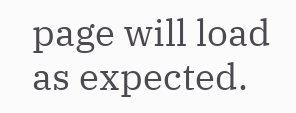page will load as expected.